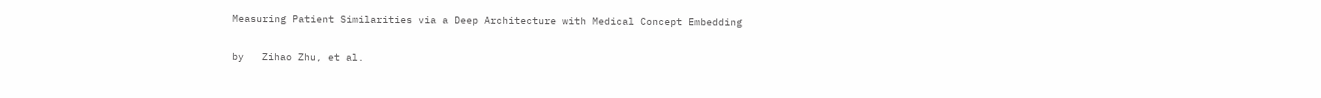Measuring Patient Similarities via a Deep Architecture with Medical Concept Embedding

by   Zihao Zhu, et al.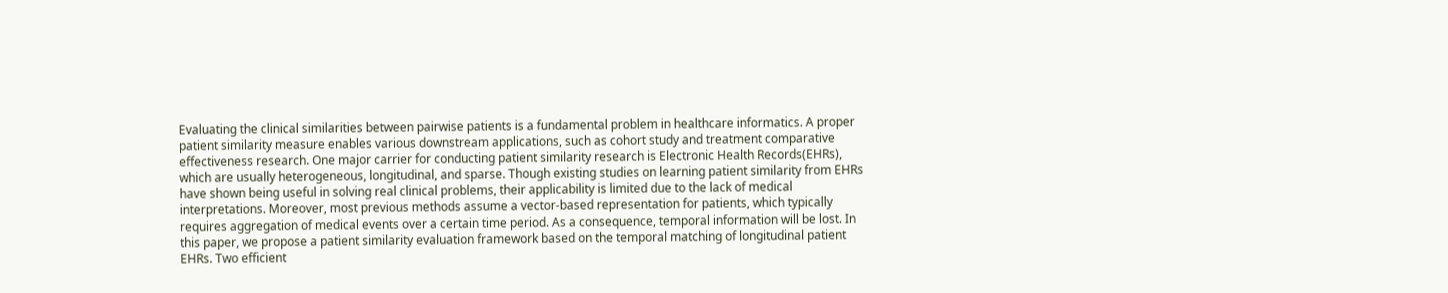Evaluating the clinical similarities between pairwise patients is a fundamental problem in healthcare informatics. A proper patient similarity measure enables various downstream applications, such as cohort study and treatment comparative effectiveness research. One major carrier for conducting patient similarity research is Electronic Health Records(EHRs), which are usually heterogeneous, longitudinal, and sparse. Though existing studies on learning patient similarity from EHRs have shown being useful in solving real clinical problems, their applicability is limited due to the lack of medical interpretations. Moreover, most previous methods assume a vector-based representation for patients, which typically requires aggregation of medical events over a certain time period. As a consequence, temporal information will be lost. In this paper, we propose a patient similarity evaluation framework based on the temporal matching of longitudinal patient EHRs. Two efficient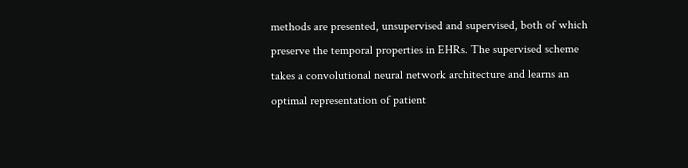methods are presented, unsupervised and supervised, both of which preserve the temporal properties in EHRs. The supervised scheme takes a convolutional neural network architecture and learns an optimal representation of patient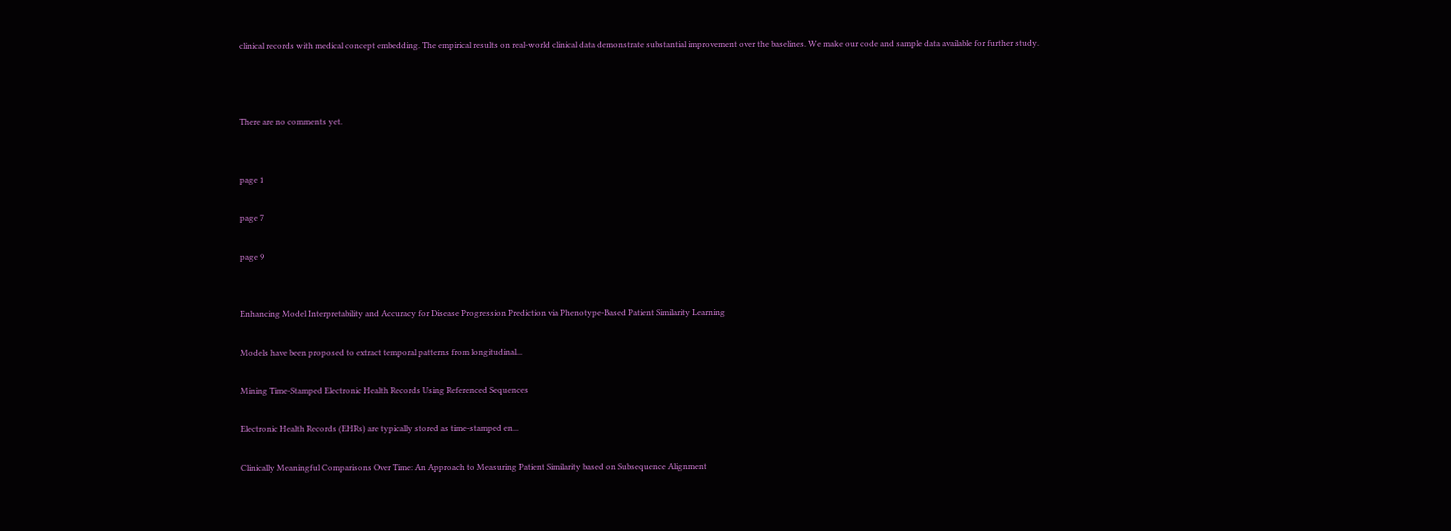clinical records with medical concept embedding. The empirical results on real-world clinical data demonstrate substantial improvement over the baselines. We make our code and sample data available for further study.



There are no comments yet.


page 1

page 7

page 9


Enhancing Model Interpretability and Accuracy for Disease Progression Prediction via Phenotype-Based Patient Similarity Learning

Models have been proposed to extract temporal patterns from longitudinal...

Mining Time-Stamped Electronic Health Records Using Referenced Sequences

Electronic Health Records (EHRs) are typically stored as time-stamped en...

Clinically Meaningful Comparisons Over Time: An Approach to Measuring Patient Similarity based on Subsequence Alignment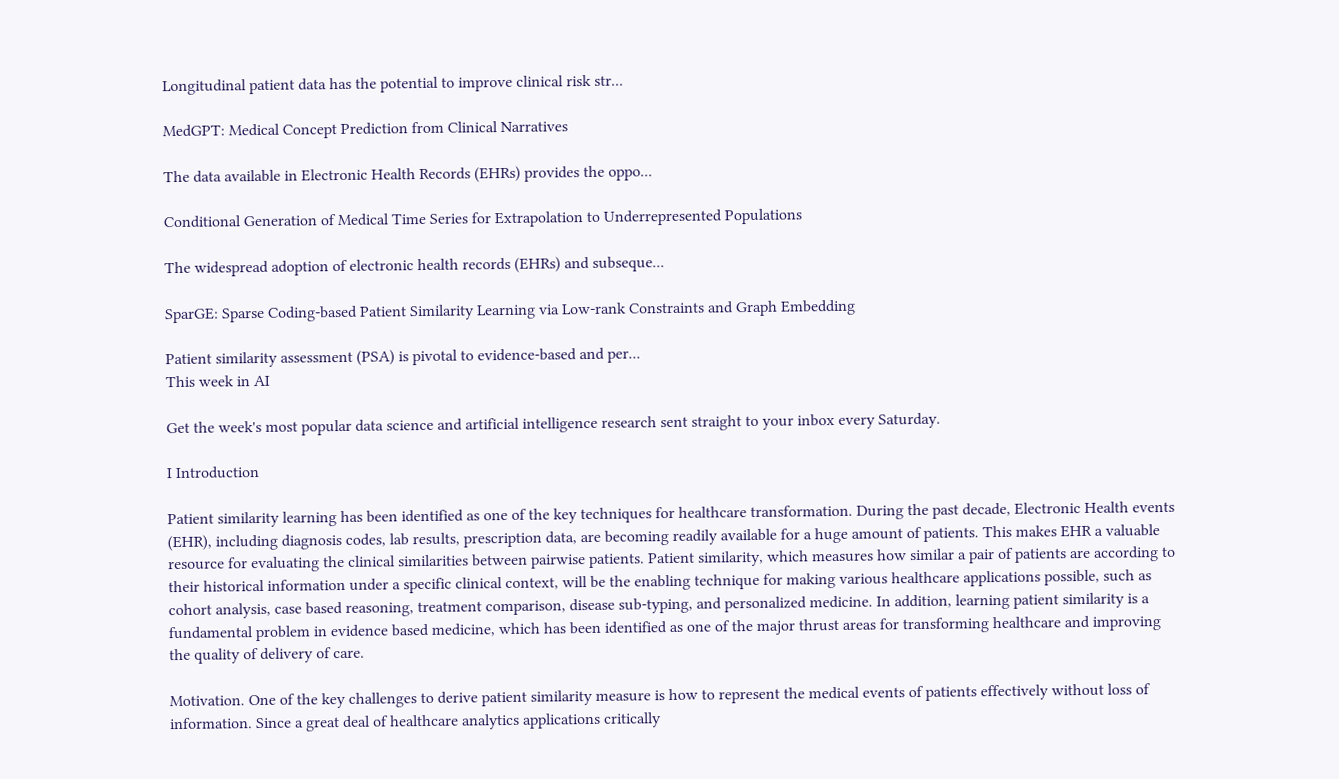Longitudinal patient data has the potential to improve clinical risk str...

MedGPT: Medical Concept Prediction from Clinical Narratives

The data available in Electronic Health Records (EHRs) provides the oppo...

Conditional Generation of Medical Time Series for Extrapolation to Underrepresented Populations

The widespread adoption of electronic health records (EHRs) and subseque...

SparGE: Sparse Coding-based Patient Similarity Learning via Low-rank Constraints and Graph Embedding

Patient similarity assessment (PSA) is pivotal to evidence-based and per...
This week in AI

Get the week's most popular data science and artificial intelligence research sent straight to your inbox every Saturday.

I Introduction

Patient similarity learning has been identified as one of the key techniques for healthcare transformation. During the past decade, Electronic Health events (EHR), including diagnosis codes, lab results, prescription data, are becoming readily available for a huge amount of patients. This makes EHR a valuable resource for evaluating the clinical similarities between pairwise patients. Patient similarity, which measures how similar a pair of patients are according to their historical information under a specific clinical context, will be the enabling technique for making various healthcare applications possible, such as cohort analysis, case based reasoning, treatment comparison, disease sub-typing, and personalized medicine. In addition, learning patient similarity is a fundamental problem in evidence based medicine, which has been identified as one of the major thrust areas for transforming healthcare and improving the quality of delivery of care.

Motivation. One of the key challenges to derive patient similarity measure is how to represent the medical events of patients effectively without loss of information. Since a great deal of healthcare analytics applications critically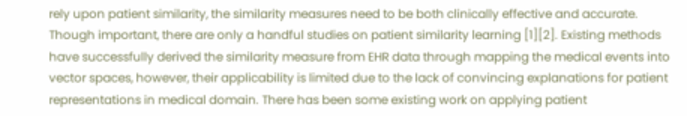rely upon patient similarity, the similarity measures need to be both clinically effective and accurate. Though important, there are only a handful studies on patient similarity learning [1][2]. Existing methods have successfully derived the similarity measure from EHR data through mapping the medical events into vector spaces, however, their applicability is limited due to the lack of convincing explanations for patient representations in medical domain. There has been some existing work on applying patient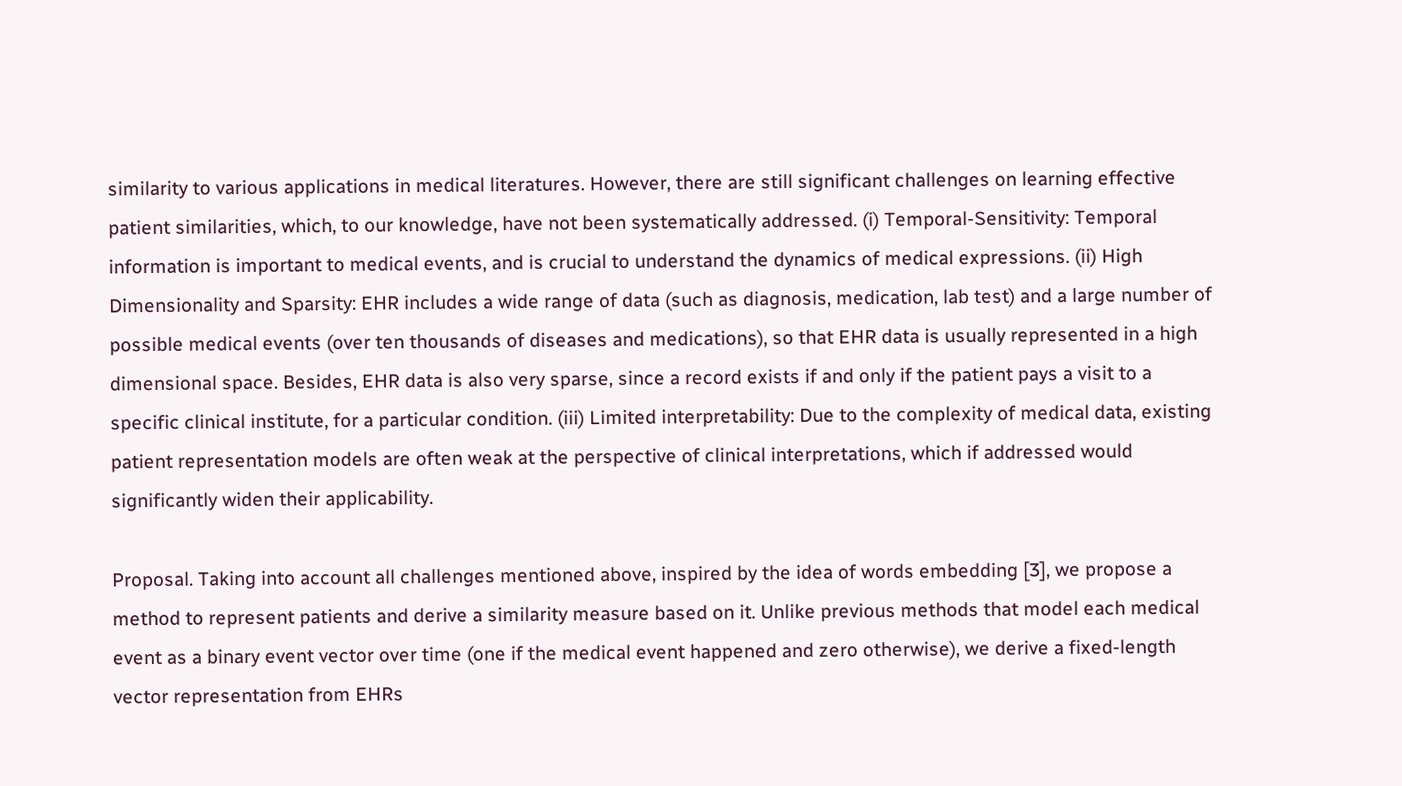similarity to various applications in medical literatures. However, there are still significant challenges on learning effective patient similarities, which, to our knowledge, have not been systematically addressed. (i) Temporal-Sensitivity: Temporal information is important to medical events, and is crucial to understand the dynamics of medical expressions. (ii) High Dimensionality and Sparsity: EHR includes a wide range of data (such as diagnosis, medication, lab test) and a large number of possible medical events (over ten thousands of diseases and medications), so that EHR data is usually represented in a high dimensional space. Besides, EHR data is also very sparse, since a record exists if and only if the patient pays a visit to a specific clinical institute, for a particular condition. (iii) Limited interpretability: Due to the complexity of medical data, existing patient representation models are often weak at the perspective of clinical interpretations, which if addressed would significantly widen their applicability.

Proposal. Taking into account all challenges mentioned above, inspired by the idea of words embedding [3], we propose a method to represent patients and derive a similarity measure based on it. Unlike previous methods that model each medical event as a binary event vector over time (one if the medical event happened and zero otherwise), we derive a fixed-length vector representation from EHRs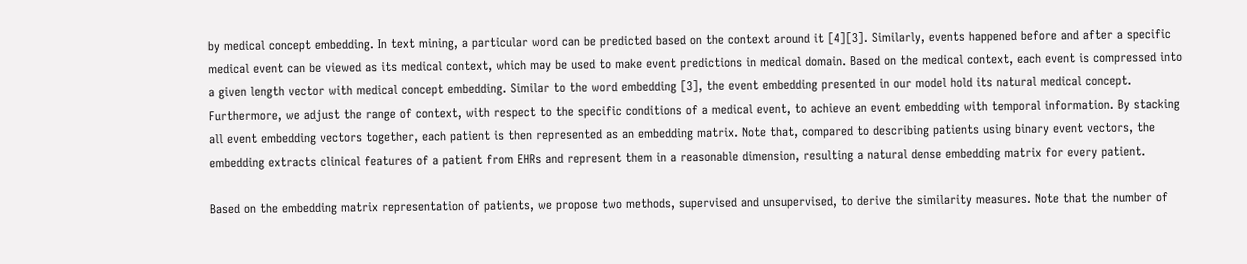by medical concept embedding. In text mining, a particular word can be predicted based on the context around it [4][3]. Similarly, events happened before and after a specific medical event can be viewed as its medical context, which may be used to make event predictions in medical domain. Based on the medical context, each event is compressed into a given length vector with medical concept embedding. Similar to the word embedding [3], the event embedding presented in our model hold its natural medical concept. Furthermore, we adjust the range of context, with respect to the specific conditions of a medical event, to achieve an event embedding with temporal information. By stacking all event embedding vectors together, each patient is then represented as an embedding matrix. Note that, compared to describing patients using binary event vectors, the embedding extracts clinical features of a patient from EHRs and represent them in a reasonable dimension, resulting a natural dense embedding matrix for every patient.

Based on the embedding matrix representation of patients, we propose two methods, supervised and unsupervised, to derive the similarity measures. Note that the number of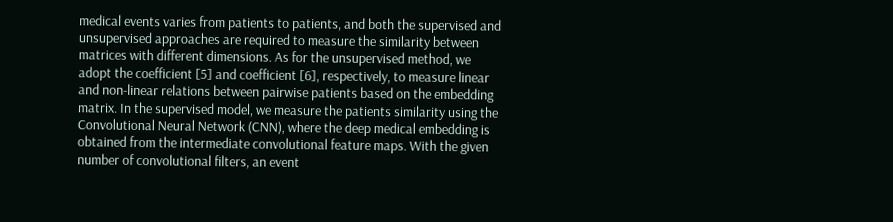medical events varies from patients to patients, and both the supervised and unsupervised approaches are required to measure the similarity between matrices with different dimensions. As for the unsupervised method, we adopt the coefficient [5] and coefficient [6], respectively, to measure linear and non-linear relations between pairwise patients based on the embedding matrix. In the supervised model, we measure the patients similarity using the Convolutional Neural Network (CNN), where the deep medical embedding is obtained from the intermediate convolutional feature maps. With the given number of convolutional filters, an event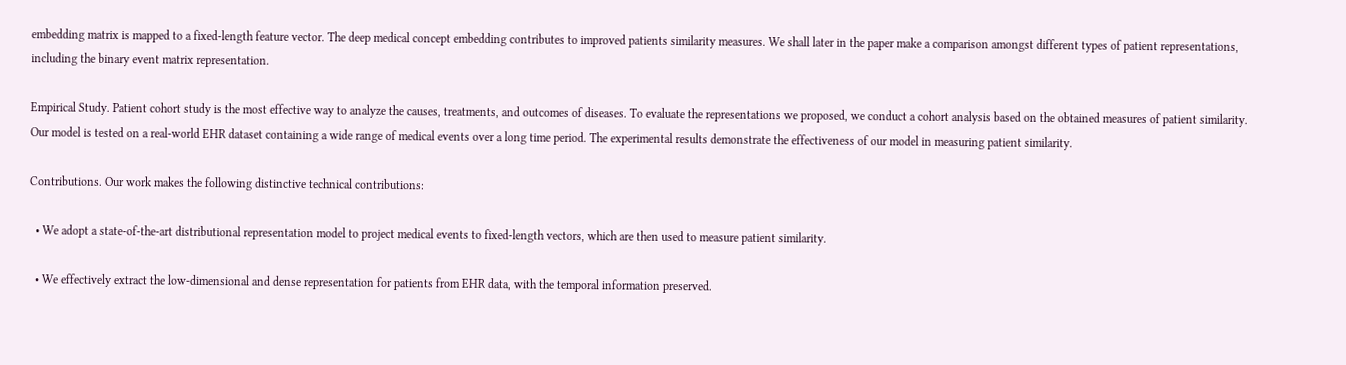embedding matrix is mapped to a fixed-length feature vector. The deep medical concept embedding contributes to improved patients similarity measures. We shall later in the paper make a comparison amongst different types of patient representations, including the binary event matrix representation.

Empirical Study. Patient cohort study is the most effective way to analyze the causes, treatments, and outcomes of diseases. To evaluate the representations we proposed, we conduct a cohort analysis based on the obtained measures of patient similarity. Our model is tested on a real-world EHR dataset containing a wide range of medical events over a long time period. The experimental results demonstrate the effectiveness of our model in measuring patient similarity.

Contributions. Our work makes the following distinctive technical contributions:

  • We adopt a state-of-the-art distributional representation model to project medical events to fixed-length vectors, which are then used to measure patient similarity.

  • We effectively extract the low-dimensional and dense representation for patients from EHR data, with the temporal information preserved.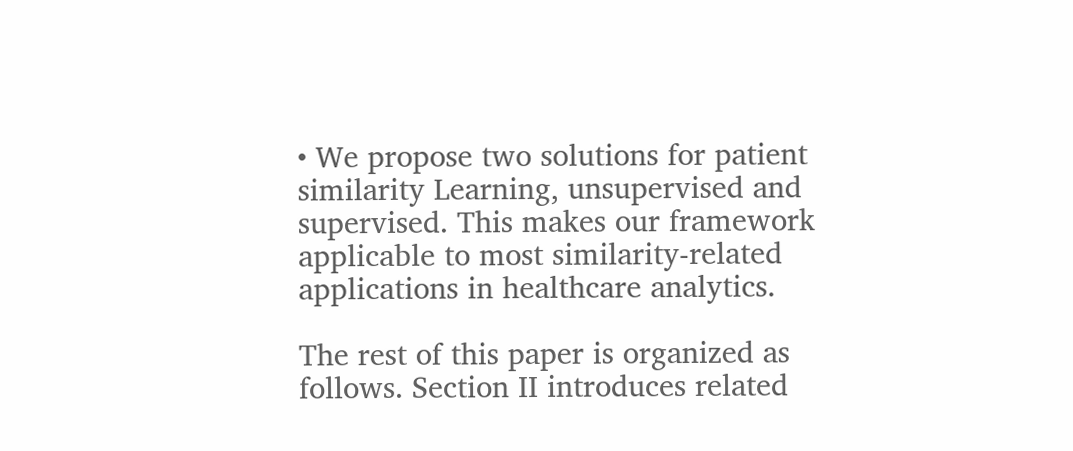• We propose two solutions for patient similarity Learning, unsupervised and supervised. This makes our framework applicable to most similarity-related applications in healthcare analytics.

The rest of this paper is organized as follows. Section II introduces related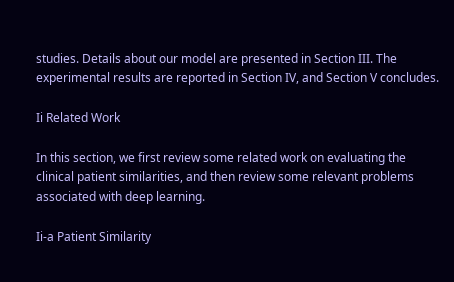studies. Details about our model are presented in Section III. The experimental results are reported in Section IV, and Section V concludes.

Ii Related Work

In this section, we first review some related work on evaluating the clinical patient similarities, and then review some relevant problems associated with deep learning.

Ii-a Patient Similarity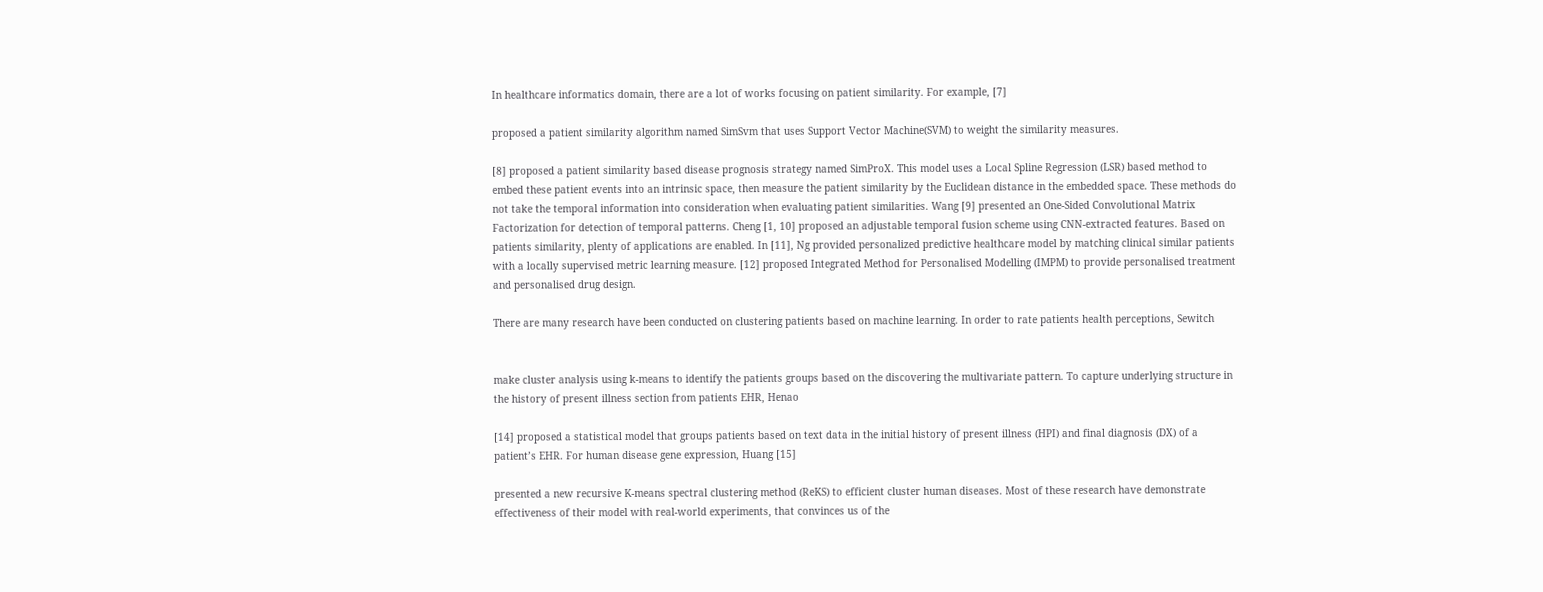In healthcare informatics domain, there are a lot of works focusing on patient similarity. For example, [7]

proposed a patient similarity algorithm named SimSvm that uses Support Vector Machine(SVM) to weight the similarity measures.

[8] proposed a patient similarity based disease prognosis strategy named SimProX. This model uses a Local Spline Regression (LSR) based method to embed these patient events into an intrinsic space, then measure the patient similarity by the Euclidean distance in the embedded space. These methods do not take the temporal information into consideration when evaluating patient similarities. Wang [9] presented an One-Sided Convolutional Matrix Factorization for detection of temporal patterns. Cheng [1, 10] proposed an adjustable temporal fusion scheme using CNN-extracted features. Based on patients similarity, plenty of applications are enabled. In [11], Ng provided personalized predictive healthcare model by matching clinical similar patients with a locally supervised metric learning measure. [12] proposed Integrated Method for Personalised Modelling (IMPM) to provide personalised treatment and personalised drug design.

There are many research have been conducted on clustering patients based on machine learning. In order to rate patients health perceptions, Sewitch


make cluster analysis using k-means to identify the patients groups based on the discovering the multivariate pattern. To capture underlying structure in the history of present illness section from patients EHR, Henao

[14] proposed a statistical model that groups patients based on text data in the initial history of present illness (HPI) and final diagnosis (DX) of a patient’s EHR. For human disease gene expression, Huang [15]

presented a new recursive K-means spectral clustering method (ReKS) to efficient cluster human diseases. Most of these research have demonstrate effectiveness of their model with real-world experiments, that convinces us of the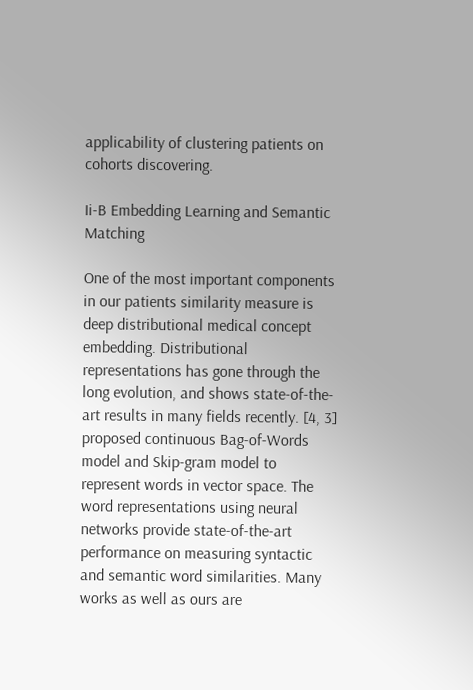applicability of clustering patients on cohorts discovering.

Ii-B Embedding Learning and Semantic Matching

One of the most important components in our patients similarity measure is deep distributional medical concept embedding. Distributional representations has gone through the long evolution, and shows state-of-the-art results in many fields recently. [4, 3] proposed continuous Bag-of-Words model and Skip-gram model to represent words in vector space. The word representations using neural networks provide state-of-the-art performance on measuring syntactic and semantic word similarities. Many works as well as ours are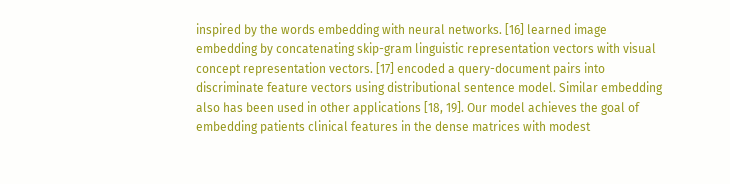inspired by the words embedding with neural networks. [16] learned image embedding by concatenating skip-gram linguistic representation vectors with visual concept representation vectors. [17] encoded a query-document pairs into discriminate feature vectors using distributional sentence model. Similar embedding also has been used in other applications [18, 19]. Our model achieves the goal of embedding patients clinical features in the dense matrices with modest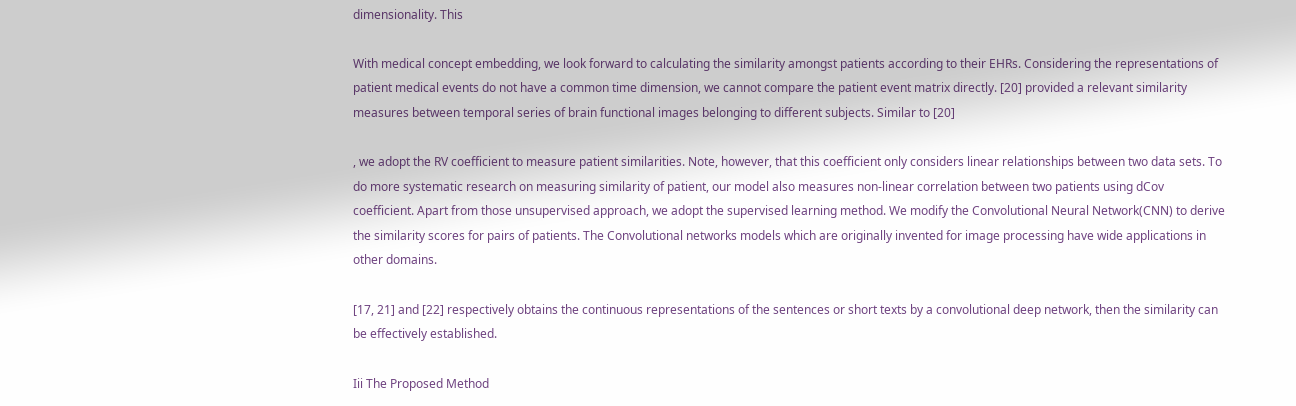dimensionality. This

With medical concept embedding, we look forward to calculating the similarity amongst patients according to their EHRs. Considering the representations of patient medical events do not have a common time dimension, we cannot compare the patient event matrix directly. [20] provided a relevant similarity measures between temporal series of brain functional images belonging to different subjects. Similar to [20]

, we adopt the RV coefficient to measure patient similarities. Note, however, that this coefficient only considers linear relationships between two data sets. To do more systematic research on measuring similarity of patient, our model also measures non-linear correlation between two patients using dCov coefficient. Apart from those unsupervised approach, we adopt the supervised learning method. We modify the Convolutional Neural Network(CNN) to derive the similarity scores for pairs of patients. The Convolutional networks models which are originally invented for image processing have wide applications in other domains.

[17, 21] and [22] respectively obtains the continuous representations of the sentences or short texts by a convolutional deep network, then the similarity can be effectively established.

Iii The Proposed Method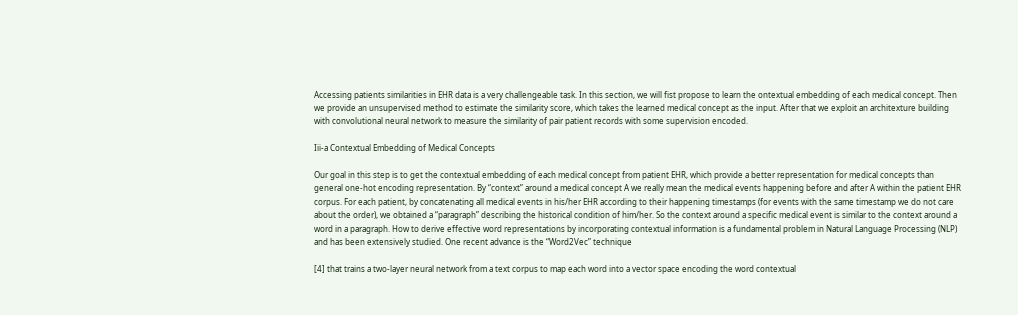Accessing patients similarities in EHR data is a very challengeable task. In this section, we will fist propose to learn the ontextual embedding of each medical concept. Then we provide an unsupervised method to estimate the similarity score, which takes the learned medical concept as the input. After that we exploit an architexture building with convolutional neural network to measure the similarity of pair patient records with some supervision encoded.

Iii-a Contextual Embedding of Medical Concepts

Our goal in this step is to get the contextual embedding of each medical concept from patient EHR, which provide a better representation for medical concepts than general one-hot encoding representation. By “context” around a medical concept A we really mean the medical events happening before and after A within the patient EHR corpus. For each patient, by concatenating all medical events in his/her EHR according to their happening timestamps (for events with the same timestamp we do not care about the order), we obtained a “paragraph” describing the historical condition of him/her. So the context around a specific medical event is similar to the context around a word in a paragraph. How to derive effective word representations by incorporating contextual information is a fundamental problem in Natural Language Processing (NLP) and has been extensively studied. One recent advance is the “Word2Vec” technique

[4] that trains a two-layer neural network from a text corpus to map each word into a vector space encoding the word contextual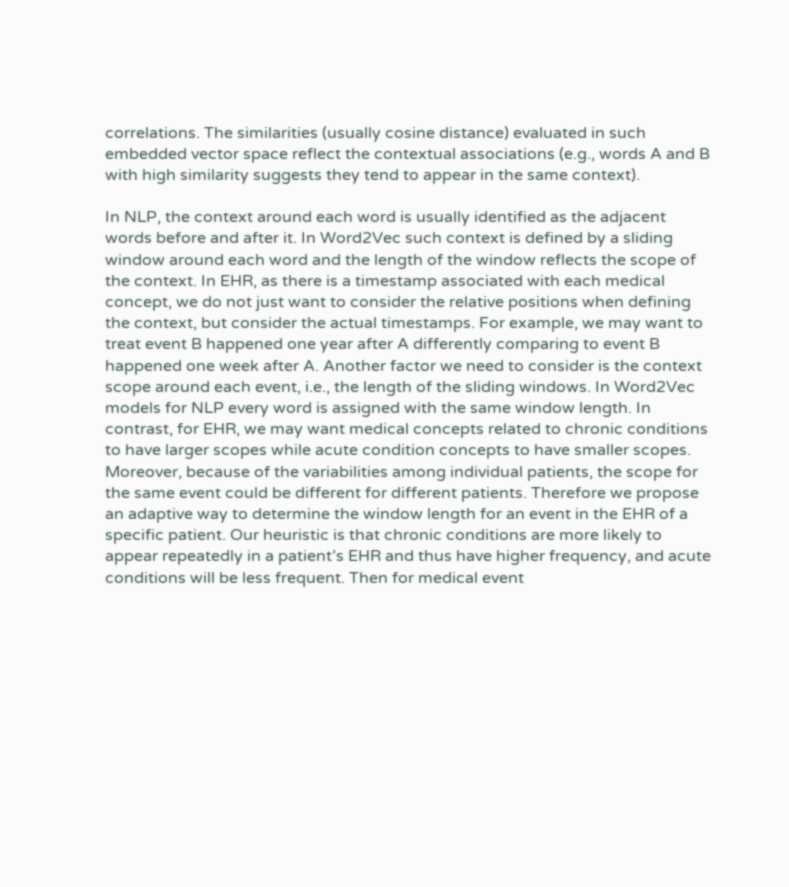correlations. The similarities (usually cosine distance) evaluated in such embedded vector space reflect the contextual associations (e.g., words A and B with high similarity suggests they tend to appear in the same context).

In NLP, the context around each word is usually identified as the adjacent words before and after it. In Word2Vec such context is defined by a sliding window around each word and the length of the window reflects the scope of the context. In EHR, as there is a timestamp associated with each medical concept, we do not just want to consider the relative positions when defining the context, but consider the actual timestamps. For example, we may want to treat event B happened one year after A differently comparing to event B happened one week after A. Another factor we need to consider is the context scope around each event, i.e., the length of the sliding windows. In Word2Vec models for NLP every word is assigned with the same window length. In contrast, for EHR, we may want medical concepts related to chronic conditions to have larger scopes while acute condition concepts to have smaller scopes. Moreover, because of the variabilities among individual patients, the scope for the same event could be different for different patients. Therefore we propose an adaptive way to determine the window length for an event in the EHR of a specific patient. Our heuristic is that chronic conditions are more likely to appear repeatedly in a patient’s EHR and thus have higher frequency, and acute conditions will be less frequent. Then for medical event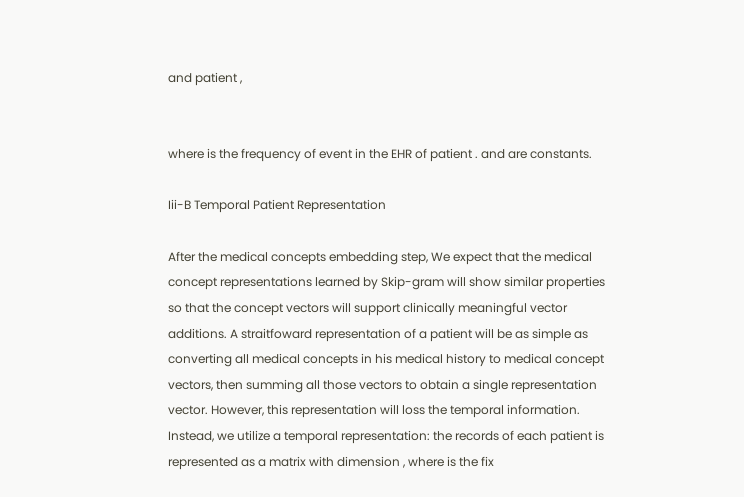and patient ,


where is the frequency of event in the EHR of patient . and are constants.

Iii-B Temporal Patient Representation

After the medical concepts embedding step, We expect that the medical concept representations learned by Skip-gram will show similar properties so that the concept vectors will support clinically meaningful vector additions. A straitfoward representation of a patient will be as simple as converting all medical concepts in his medical history to medical concept vectors, then summing all those vectors to obtain a single representation vector. However, this representation will loss the temporal information. Instead, we utilize a temporal representation: the records of each patient is represented as a matrix with dimension , where is the fix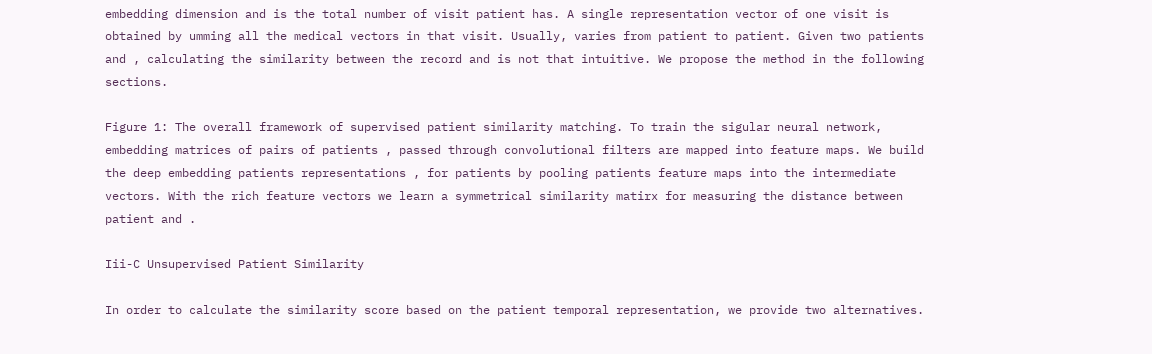embedding dimension and is the total number of visit patient has. A single representation vector of one visit is obtained by umming all the medical vectors in that visit. Usually, varies from patient to patient. Given two patients and , calculating the similarity between the record and is not that intuitive. We propose the method in the following sections.

Figure 1: The overall framework of supervised patient similarity matching. To train the sigular neural network, embedding matrices of pairs of patients , passed through convolutional filters are mapped into feature maps. We build the deep embedding patients representations , for patients by pooling patients feature maps into the intermediate vectors. With the rich feature vectors we learn a symmetrical similarity matirx for measuring the distance between patient and .

Iii-C Unsupervised Patient Similarity

In order to calculate the similarity score based on the patient temporal representation, we provide two alternatives.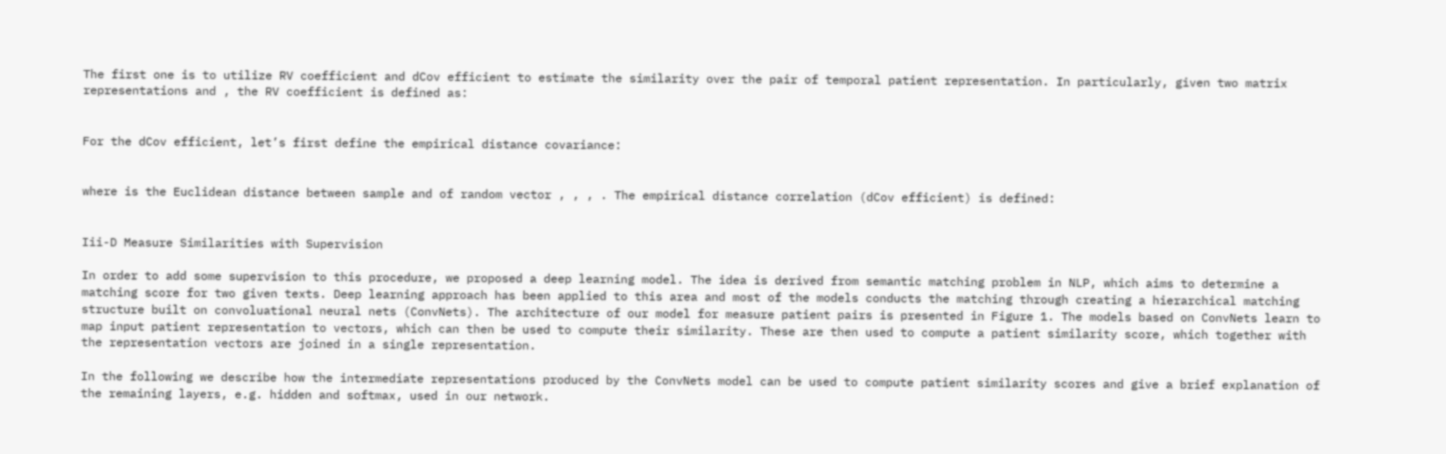The first one is to utilize RV coefficient and dCov efficient to estimate the similarity over the pair of temporal patient representation. In particularly, given two matrix representations and , the RV coefficient is defined as:


For the dCov efficient, let’s first define the empirical distance covariance:


where is the Euclidean distance between sample and of random vector , , , . The empirical distance correlation (dCov efficient) is defined:


Iii-D Measure Similarities with Supervision

In order to add some supervision to this procedure, we proposed a deep learning model. The idea is derived from semantic matching problem in NLP, which aims to determine a matching score for two given texts. Deep learning approach has been applied to this area and most of the models conducts the matching through creating a hierarchical matching structure built on convoluational neural nets (ConvNets). The architecture of our model for measure patient pairs is presented in Figure 1. The models based on ConvNets learn to map input patient representation to vectors, which can then be used to compute their similarity. These are then used to compute a patient similarity score, which together with the representation vectors are joined in a single representation.

In the following we describe how the intermediate representations produced by the ConvNets model can be used to compute patient similarity scores and give a brief explanation of the remaining layers, e.g. hidden and softmax, used in our network.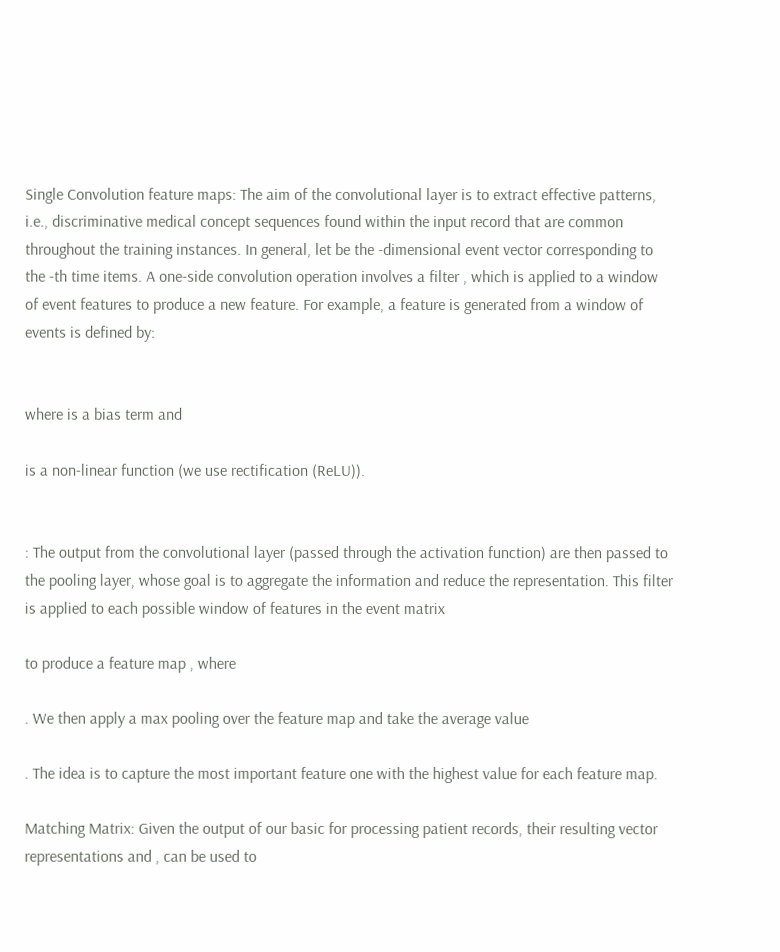Single Convolution feature maps: The aim of the convolutional layer is to extract effective patterns, i.e., discriminative medical concept sequences found within the input record that are common throughout the training instances. In general, let be the -dimensional event vector corresponding to the -th time items. A one-side convolution operation involves a filter , which is applied to a window of event features to produce a new feature. For example, a feature is generated from a window of events is defined by:


where is a bias term and

is a non-linear function (we use rectification (ReLU)).


: The output from the convolutional layer (passed through the activation function) are then passed to the pooling layer, whose goal is to aggregate the information and reduce the representation. This filter is applied to each possible window of features in the event matrix

to produce a feature map , where

. We then apply a max pooling over the feature map and take the average value

. The idea is to capture the most important feature one with the highest value for each feature map.

Matching Matrix: Given the output of our basic for processing patient records, their resulting vector representations and , can be used to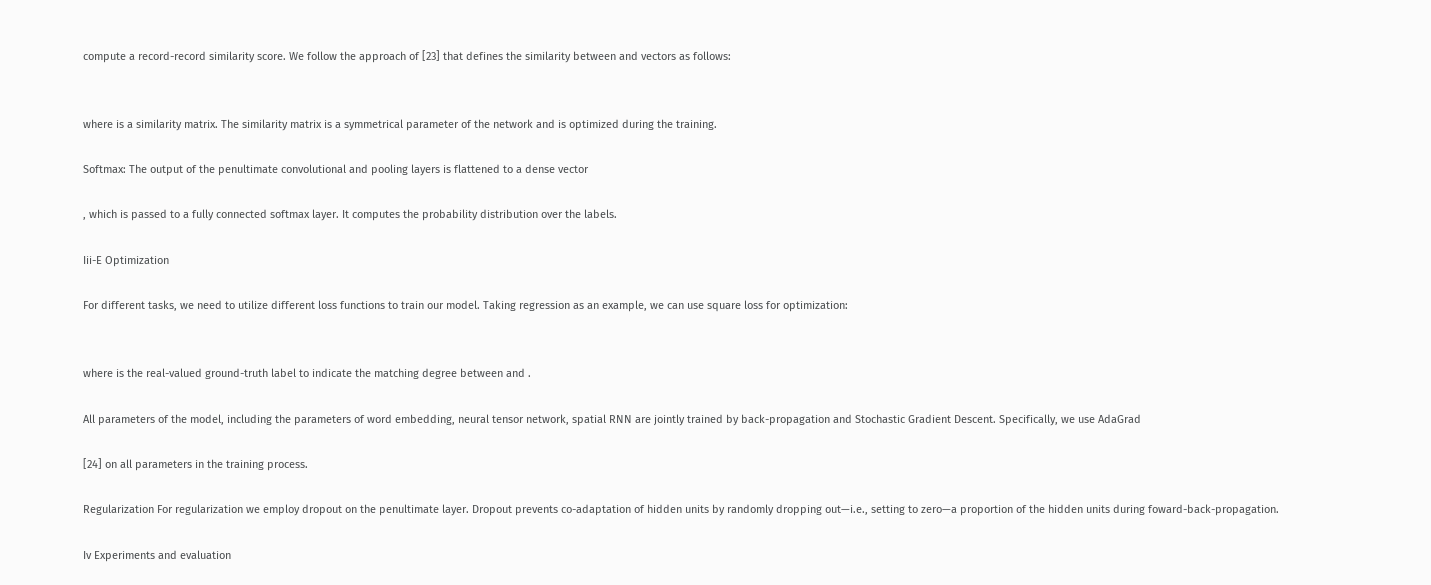compute a record-record similarity score. We follow the approach of [23] that defines the similarity between and vectors as follows:


where is a similarity matrix. The similarity matrix is a symmetrical parameter of the network and is optimized during the training.

Softmax: The output of the penultimate convolutional and pooling layers is flattened to a dense vector

, which is passed to a fully connected softmax layer. It computes the probability distribution over the labels.

Iii-E Optimization

For different tasks, we need to utilize different loss functions to train our model. Taking regression as an example, we can use square loss for optimization:


where is the real-valued ground-truth label to indicate the matching degree between and .

All parameters of the model, including the parameters of word embedding, neural tensor network, spatial RNN are jointly trained by back-propagation and Stochastic Gradient Descent. Specifically, we use AdaGrad

[24] on all parameters in the training process.

Regularization For regularization we employ dropout on the penultimate layer. Dropout prevents co-adaptation of hidden units by randomly dropping out—i.e., setting to zero—a proportion of the hidden units during foward-back-propagation.

Iv Experiments and evaluation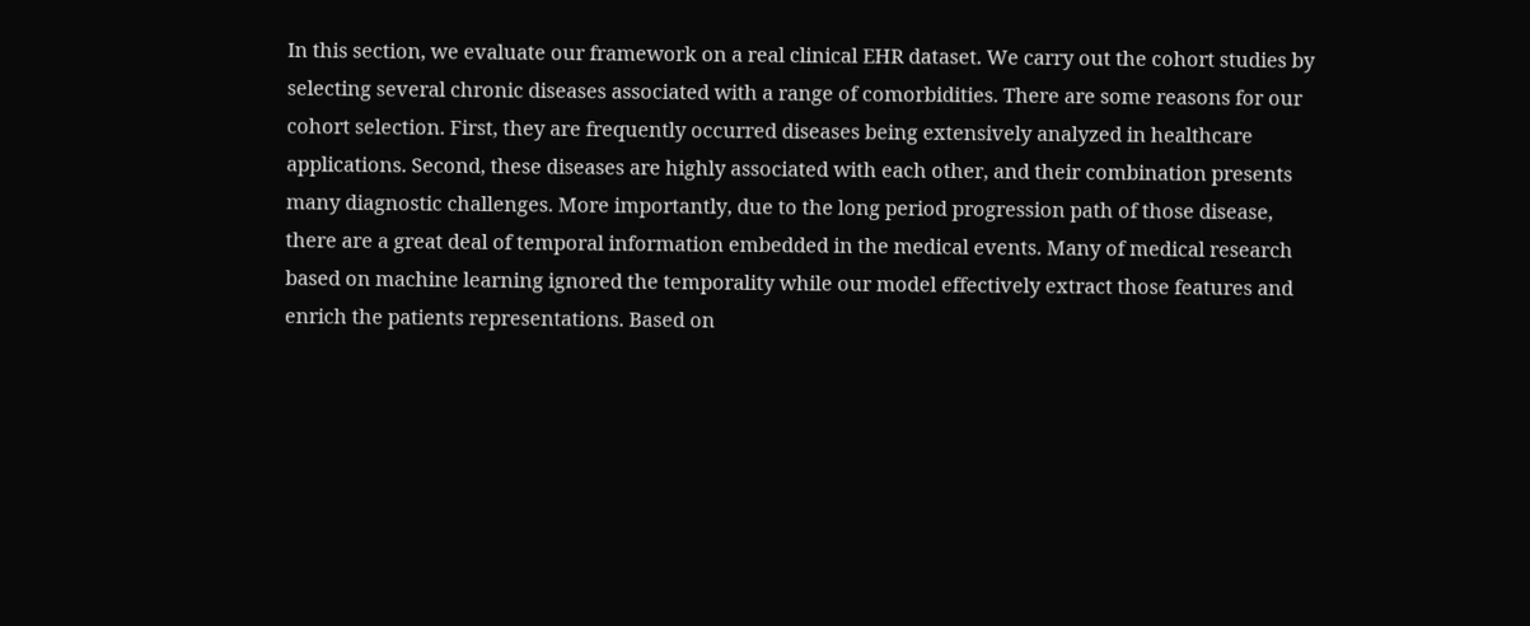In this section, we evaluate our framework on a real clinical EHR dataset. We carry out the cohort studies by selecting several chronic diseases associated with a range of comorbidities. There are some reasons for our cohort selection. First, they are frequently occurred diseases being extensively analyzed in healthcare applications. Second, these diseases are highly associated with each other, and their combination presents many diagnostic challenges. More importantly, due to the long period progression path of those disease, there are a great deal of temporal information embedded in the medical events. Many of medical research based on machine learning ignored the temporality while our model effectively extract those features and enrich the patients representations. Based on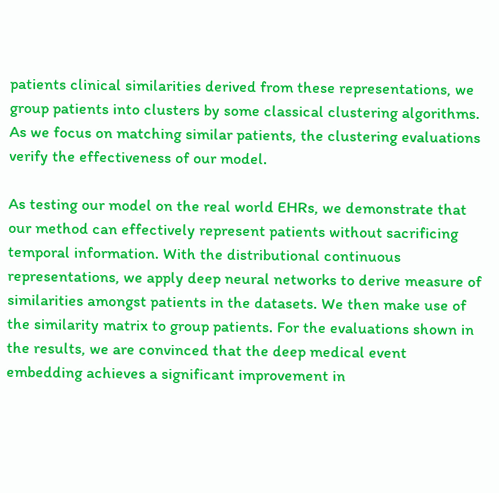patients clinical similarities derived from these representations, we group patients into clusters by some classical clustering algorithms. As we focus on matching similar patients, the clustering evaluations verify the effectiveness of our model.

As testing our model on the real world EHRs, we demonstrate that our method can effectively represent patients without sacrificing temporal information. With the distributional continuous representations, we apply deep neural networks to derive measure of similarities amongst patients in the datasets. We then make use of the similarity matrix to group patients. For the evaluations shown in the results, we are convinced that the deep medical event embedding achieves a significant improvement in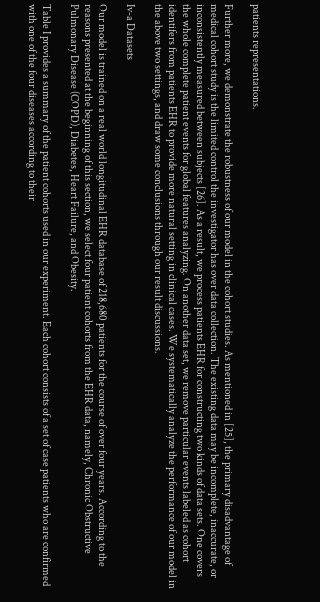patients representations.

Further more, we demonstrate the robustness of our model in the cohort studies. As mentioned in [25], the primary disadvantage of medical cohort study is the limited control the investigator has over data collection. The existing data may be incomplete, inaccurate, or inconsistently measured between subjects [26]. As a result, we process patients EHR for constructing two kinds of data sets. One covers the whole complete patient events for global features analyzing. On another data set, we remove particular events labeled as cohort identifers from patients EHR to provide more natural setting in clinical cases. We systematically analyze the performance of our model in the above two settings, and draw some conclusions through our result discussions.

Iv-a Datasets

Our model is trained on a real world longitudinal EHR database of 218,680 patients for the course of over four years. According to the reasons presented at the beginning of this section, we select four patient cohorts from the EHR data, namely, Chronic Obstructive Pulmonary Disease (COPD), Diabetes, Heart Failure, and Obesity.

Table I provides a summary of the patient cohorts used in our experiment. Each cohort consists of a set of case patients who are confirmed with one of the four diseases according to their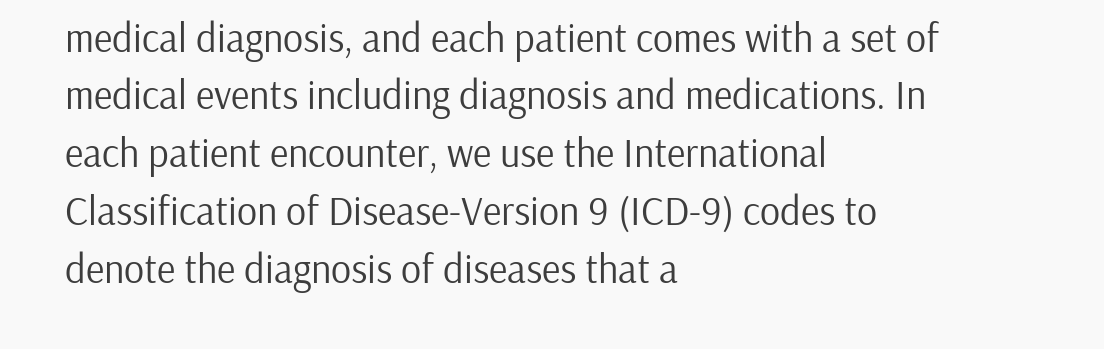medical diagnosis, and each patient comes with a set of medical events including diagnosis and medications. In each patient encounter, we use the International Classification of Disease-Version 9 (ICD-9) codes to denote the diagnosis of diseases that a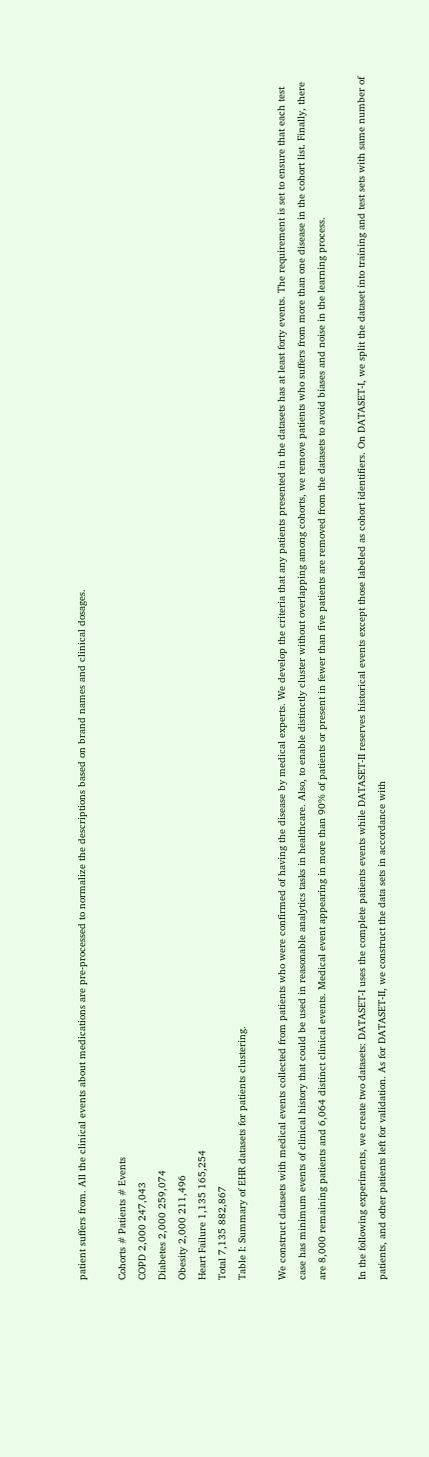patient suffers from. All the clinical events about medications are pre-processed to normalize the descriptions based on brand names and clinical dosages.

Cohorts # Patients # Events
COPD 2,000 247,043
Diabetes 2,000 259,074
Obesity 2,000 211,496
Heart Failure 1,135 165,254
Total 7,135 882,867
Table I: Summary of EHR datasets for patients clustering.

We construct datasets with medical events collected from patients who were confirmed of having the disease by medical experts. We develop the criteria that any patients presented in the datasets has at least forty events. The requirement is set to ensure that each test case has minimum events of clinical history that could be used in reasonable analytics tasks in healthcare. Also, to enable distinctly cluster without overlapping among cohorts, we remove patients who suffers from more than one disease in the cohort list. Finally, there are 8,000 remaining patients and 6,064 distinct clinical events. Medical event appearing in more than 90% of patients or present in fewer than five patients are removed from the datasets to avoid biases and noise in the learning process.

In the following experiments, we create two datasets: DATASET-I uses the complete patients events while DATASET-II reserves historical events except those labeled as cohort identifiers. On DATASET-I, we split the dataset into training and test sets with same number of patients, and other patients left for validation. As for DATASET-II, we construct the data sets in accordance with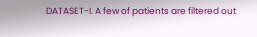DATASET-I. A few of patients are filtered out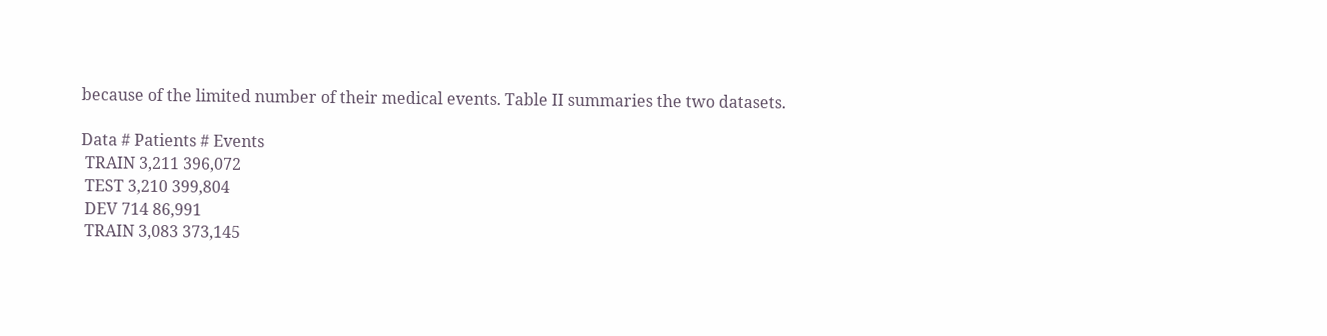because of the limited number of their medical events. Table II summaries the two datasets.

Data # Patients # Events
 TRAIN 3,211 396,072
 TEST 3,210 399,804
 DEV 714 86,991
 TRAIN 3,083 373,145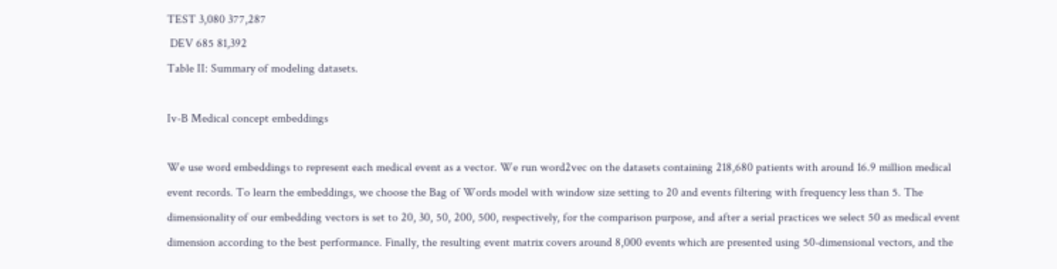TEST 3,080 377,287
 DEV 685 81,392
Table II: Summary of modeling datasets.

Iv-B Medical concept embeddings

We use word embeddings to represent each medical event as a vector. We run word2vec on the datasets containing 218,680 patients with around 16.9 million medical event records. To learn the embeddings, we choose the Bag of Words model with window size setting to 20 and events filtering with frequency less than 5. The dimensionality of our embedding vectors is set to 20, 30, 50, 200, 500, respectively, for the comparison purpose, and after a serial practices we select 50 as medical event dimension according to the best performance. Finally, the resulting event matrix covers around 8,000 events which are presented using 50-dimensional vectors, and the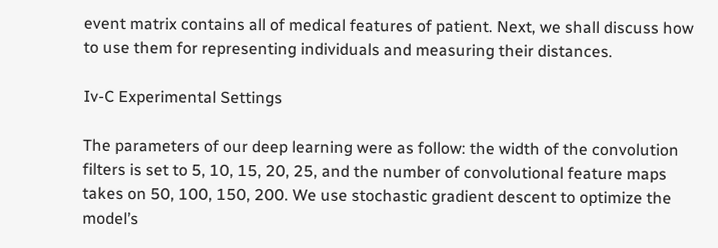event matrix contains all of medical features of patient. Next, we shall discuss how to use them for representing individuals and measuring their distances.

Iv-C Experimental Settings

The parameters of our deep learning were as follow: the width of the convolution filters is set to 5, 10, 15, 20, 25, and the number of convolutional feature maps takes on 50, 100, 150, 200. We use stochastic gradient descent to optimize the model’s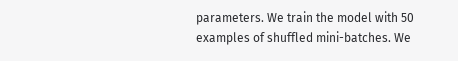parameters. We train the model with 50 examples of shuffled mini-batches. We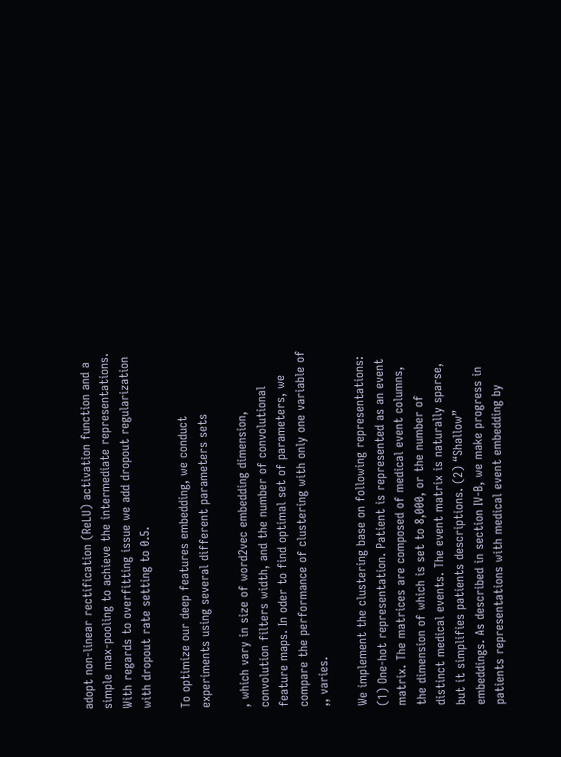adopt non-linear rectification (ReLU) activation function and a simple max-pooling to achieve the intermediate representations. With regards to overfitting issue we add dropout regularization with dropout rate setting to 0.5.

To optimize our deep features embedding, we conduct experiments using several different parameters sets

, which vary in size of word2vec embedding dimension, convolution filters width, and the number of convolutional feature maps. In oder to find optimal set of parameters, we compare the performance of clustering with only one variable of ,, varies.

We implement the clustering base on following representations: (1) One-hot representation. Patient is represented as an event matrix. The matrices are composed of medical event columns, the dimension of which is set to 8,000, or the number of distinct medical events. The event matrix is naturally sparse, but it simplifies patients descriptions. (2) “Shallow” embeddings. As described in section IV-B, we make progress in patients representations with medical event embedding by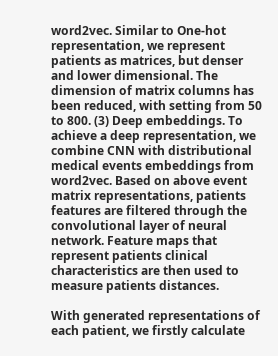word2vec. Similar to One-hot representation, we represent patients as matrices, but denser and lower dimensional. The dimension of matrix columns has been reduced, with setting from 50 to 800. (3) Deep embeddings. To achieve a deep representation, we combine CNN with distributional medical events embeddings from word2vec. Based on above event matrix representations, patients features are filtered through the convolutional layer of neural network. Feature maps that represent patients clinical characteristics are then used to measure patients distances.

With generated representations of each patient, we firstly calculate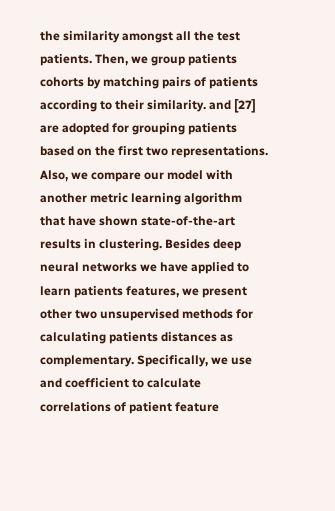the similarity amongst all the test patients. Then, we group patients cohorts by matching pairs of patients according to their similarity. and [27] are adopted for grouping patients based on the first two representations. Also, we compare our model with another metric learning algorithm that have shown state-of-the-art results in clustering. Besides deep neural networks we have applied to learn patients features, we present other two unsupervised methods for calculating patients distances as complementary. Specifically, we use and coefficient to calculate correlations of patient feature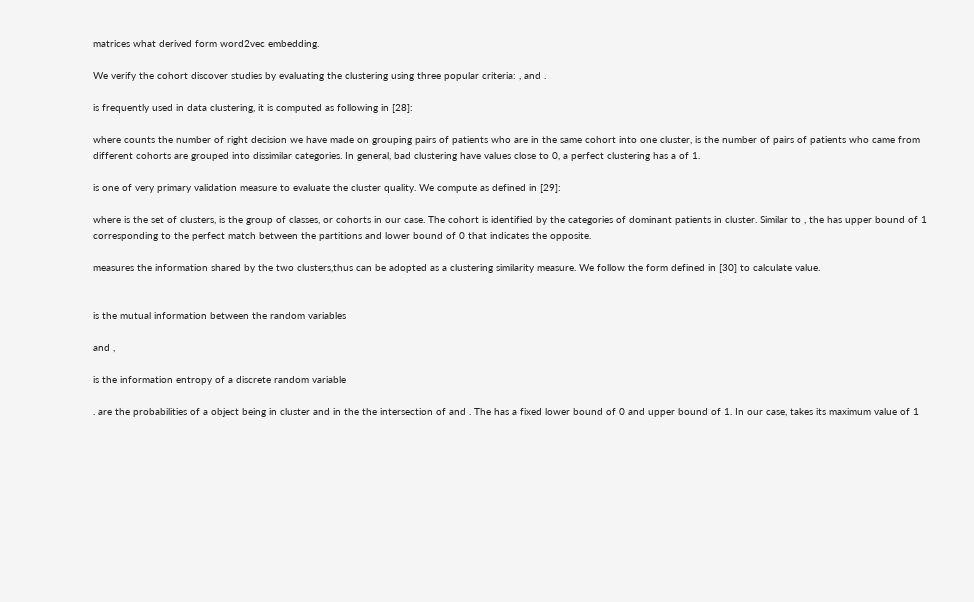matrices what derived form word2vec embedding.

We verify the cohort discover studies by evaluating the clustering using three popular criteria: , and .

is frequently used in data clustering, it is computed as following in [28]:

where counts the number of right decision we have made on grouping pairs of patients who are in the same cohort into one cluster, is the number of pairs of patients who came from different cohorts are grouped into dissimilar categories. In general, bad clustering have values close to 0, a perfect clustering has a of 1.

is one of very primary validation measure to evaluate the cluster quality. We compute as defined in [29]:

where is the set of clusters, is the group of classes, or cohorts in our case. The cohort is identified by the categories of dominant patients in cluster. Similar to , the has upper bound of 1 corresponding to the perfect match between the partitions and lower bound of 0 that indicates the opposite.

measures the information shared by the two clusters,thus can be adopted as a clustering similarity measure. We follow the form defined in [30] to calculate value.


is the mutual information between the random variables

and ,

is the information entropy of a discrete random variable

. are the probabilities of a object being in cluster and in the the intersection of and . The has a fixed lower bound of 0 and upper bound of 1. In our case, takes its maximum value of 1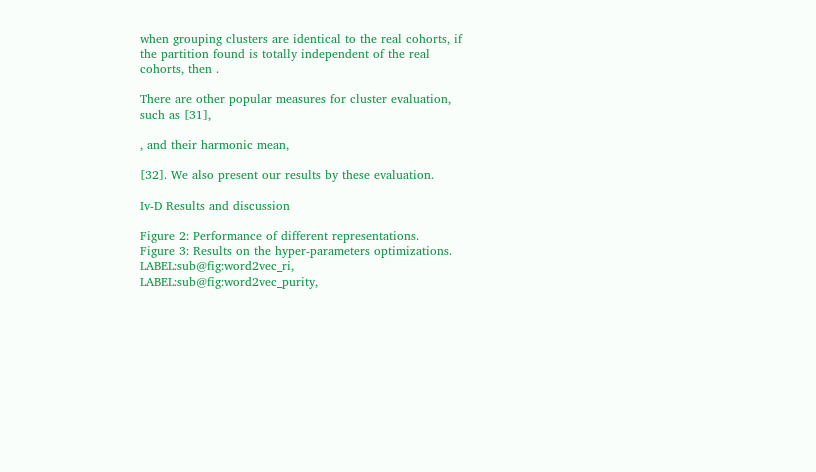when grouping clusters are identical to the real cohorts, if the partition found is totally independent of the real cohorts, then .

There are other popular measures for cluster evaluation, such as [31],

, and their harmonic mean,

[32]. We also present our results by these evaluation.

Iv-D Results and discussion

Figure 2: Performance of different representations.
Figure 3: Results on the hyper-parameters optimizations. LABEL:sub@fig:word2vec_ri, LABEL:sub@fig:word2vec_purity,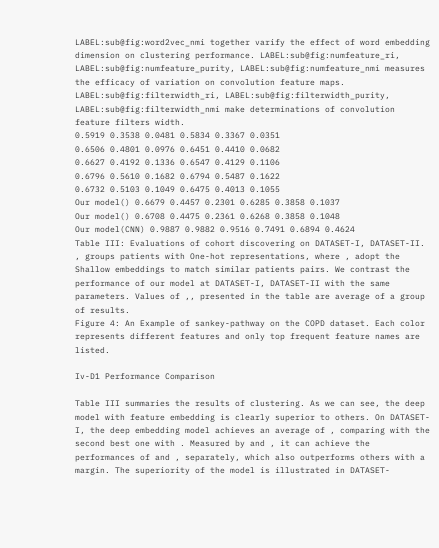LABEL:sub@fig:word2vec_nmi together varify the effect of word embedding dimension on clustering performance. LABEL:sub@fig:numfeature_ri, LABEL:sub@fig:numfeature_purity, LABEL:sub@fig:numfeature_nmi measures the efficacy of variation on convolution feature maps. LABEL:sub@fig:filterwidth_ri, LABEL:sub@fig:filterwidth_purity, LABEL:sub@fig:filterwidth_nmi make determinations of convolution feature filters width.
0.5919 0.3538 0.0481 0.5834 0.3367 0.0351
0.6506 0.4801 0.0976 0.6451 0.4410 0.0682
0.6627 0.4192 0.1336 0.6547 0.4129 0.1106
0.6796 0.5610 0.1682 0.6794 0.5487 0.1622
0.6732 0.5103 0.1049 0.6475 0.4013 0.1055
Our model() 0.6679 0.4457 0.2301 0.6285 0.3858 0.1037
Our model() 0.6708 0.4475 0.2361 0.6268 0.3858 0.1048
Our model(CNN) 0.9887 0.9882 0.9516 0.7491 0.6894 0.4624
Table III: Evaluations of cohort discovering on DATASET-I, DATASET-II. , groups patients with One-hot representations, where , adopt the Shallow embeddings to match similar patients pairs. We contrast the performance of our model at DATASET-I, DATASET-II with the same parameters. Values of ,, presented in the table are average of a group of results.
Figure 4: An Example of sankey-pathway on the COPD dataset. Each color represents different features and only top frequent feature names are listed.

Iv-D1 Performance Comparison

Table III summaries the results of clustering. As we can see, the deep model with feature embedding is clearly superior to others. On DATASET-I, the deep embedding model achieves an average of , comparing with the second best one with . Measured by and , it can achieve the performances of and , separately, which also outperforms others with a margin. The superiority of the model is illustrated in DATASET-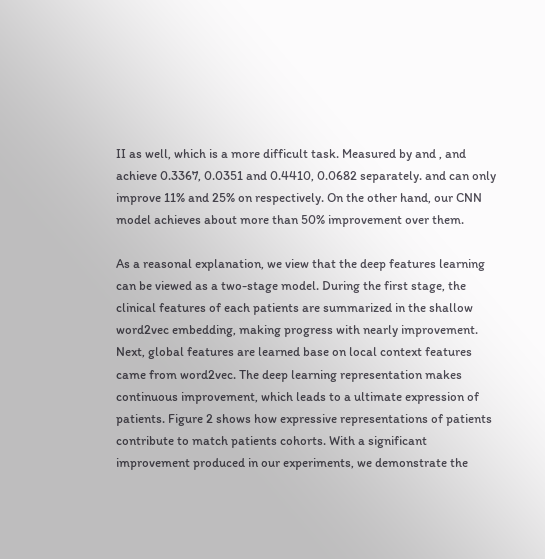II as well, which is a more difficult task. Measured by and , and achieve 0.3367, 0.0351 and 0.4410, 0.0682 separately. and can only improve 11% and 25% on respectively. On the other hand, our CNN model achieves about more than 50% improvement over them.

As a reasonal explanation, we view that the deep features learning can be viewed as a two-stage model. During the first stage, the clinical features of each patients are summarized in the shallow word2vec embedding, making progress with nearly improvement. Next, global features are learned base on local context features came from word2vec. The deep learning representation makes continuous improvement, which leads to a ultimate expression of patients. Figure 2 shows how expressive representations of patients contribute to match patients cohorts. With a significant improvement produced in our experiments, we demonstrate the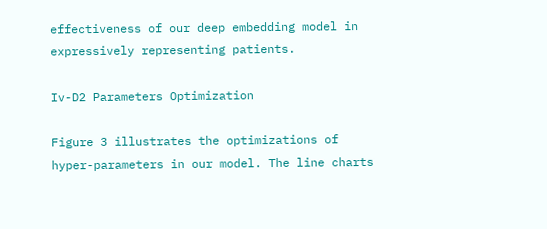effectiveness of our deep embedding model in expressively representing patients.

Iv-D2 Parameters Optimization

Figure 3 illustrates the optimizations of hyper-parameters in our model. The line charts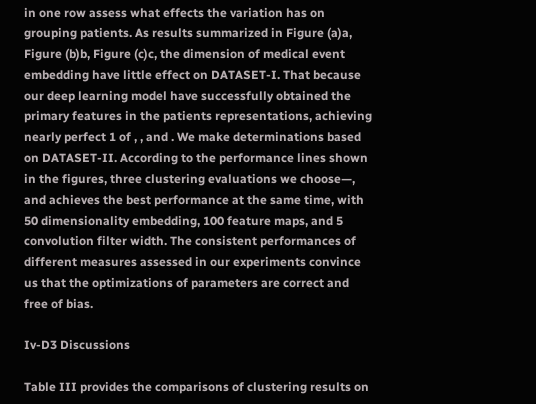in one row assess what effects the variation has on grouping patients. As results summarized in Figure (a)a, Figure (b)b, Figure (c)c, the dimension of medical event embedding have little effect on DATASET-I. That because our deep learning model have successfully obtained the primary features in the patients representations, achieving nearly perfect 1 of , , and . We make determinations based on DATASET-II. According to the performance lines shown in the figures, three clustering evaluations we choose—, and achieves the best performance at the same time, with 50 dimensionality embedding, 100 feature maps, and 5 convolution filter width. The consistent performances of different measures assessed in our experiments convince us that the optimizations of parameters are correct and free of bias.

Iv-D3 Discussions

Table III provides the comparisons of clustering results on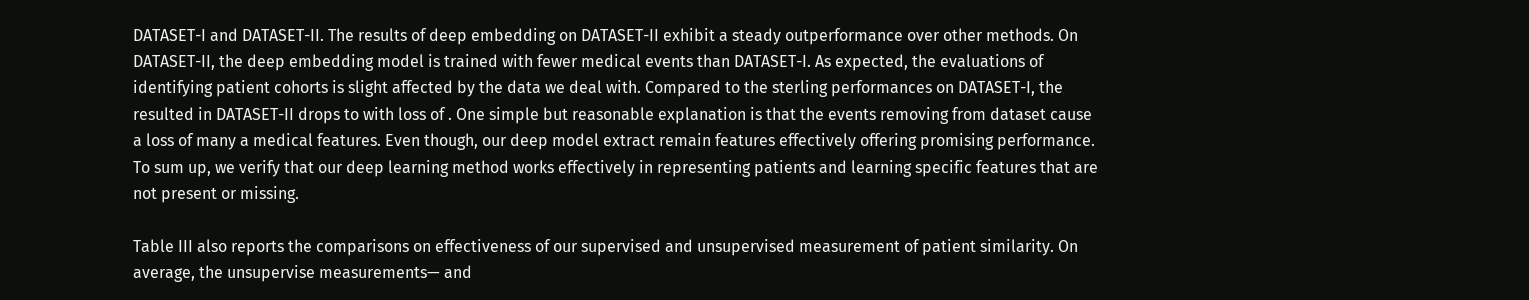DATASET-I and DATASET-II. The results of deep embedding on DATASET-II exhibit a steady outperformance over other methods. On DATASET-II, the deep embedding model is trained with fewer medical events than DATASET-I. As expected, the evaluations of identifying patient cohorts is slight affected by the data we deal with. Compared to the sterling performances on DATASET-I, the resulted in DATASET-II drops to with loss of . One simple but reasonable explanation is that the events removing from dataset cause a loss of many a medical features. Even though, our deep model extract remain features effectively offering promising performance. To sum up, we verify that our deep learning method works effectively in representing patients and learning specific features that are not present or missing.

Table III also reports the comparisons on effectiveness of our supervised and unsupervised measurement of patient similarity. On average, the unsupervise measurements— and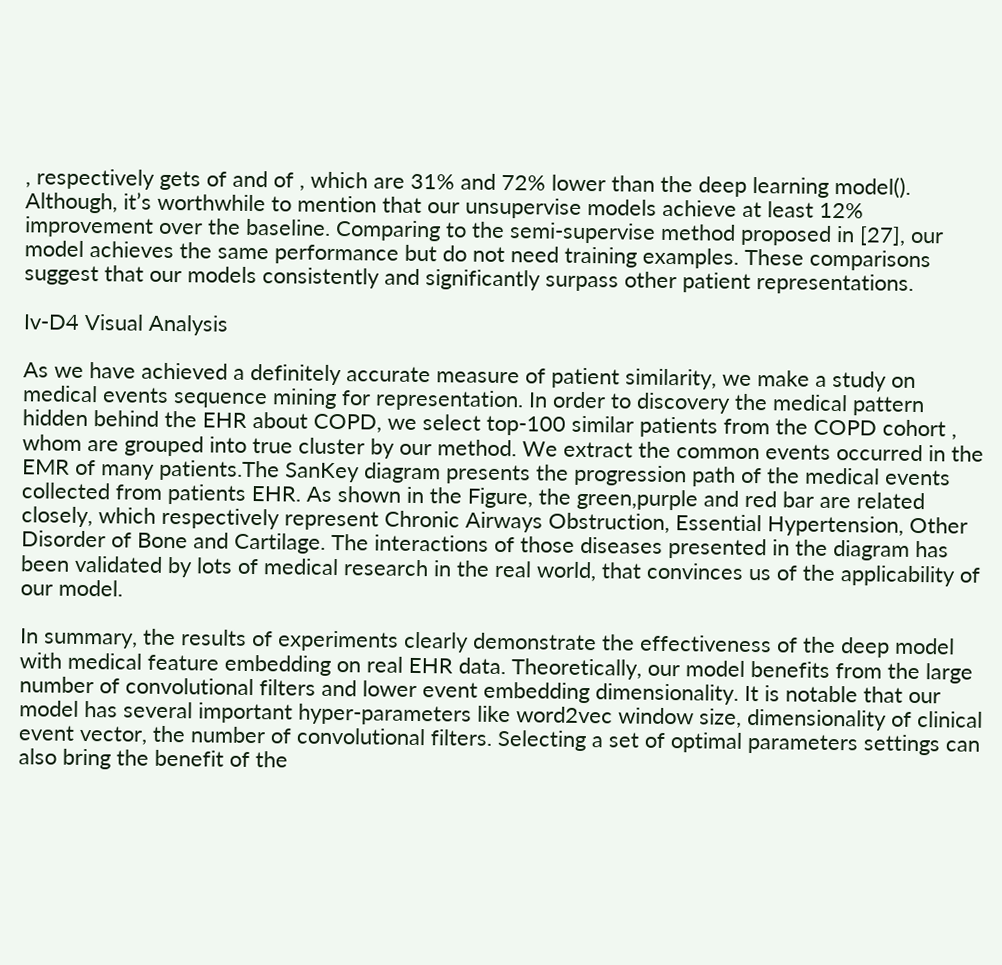, respectively gets of and of , which are 31% and 72% lower than the deep learning model(). Although, it’s worthwhile to mention that our unsupervise models achieve at least 12% improvement over the baseline. Comparing to the semi-supervise method proposed in [27], our model achieves the same performance but do not need training examples. These comparisons suggest that our models consistently and significantly surpass other patient representations.

Iv-D4 Visual Analysis

As we have achieved a definitely accurate measure of patient similarity, we make a study on medical events sequence mining for representation. In order to discovery the medical pattern hidden behind the EHR about COPD, we select top-100 similar patients from the COPD cohort , whom are grouped into true cluster by our method. We extract the common events occurred in the EMR of many patients.The SanKey diagram presents the progression path of the medical events collected from patients EHR. As shown in the Figure, the green,purple and red bar are related closely, which respectively represent Chronic Airways Obstruction, Essential Hypertension, Other Disorder of Bone and Cartilage. The interactions of those diseases presented in the diagram has been validated by lots of medical research in the real world, that convinces us of the applicability of our model.

In summary, the results of experiments clearly demonstrate the effectiveness of the deep model with medical feature embedding on real EHR data. Theoretically, our model benefits from the large number of convolutional filters and lower event embedding dimensionality. It is notable that our model has several important hyper-parameters like word2vec window size, dimensionality of clinical event vector, the number of convolutional filters. Selecting a set of optimal parameters settings can also bring the benefit of the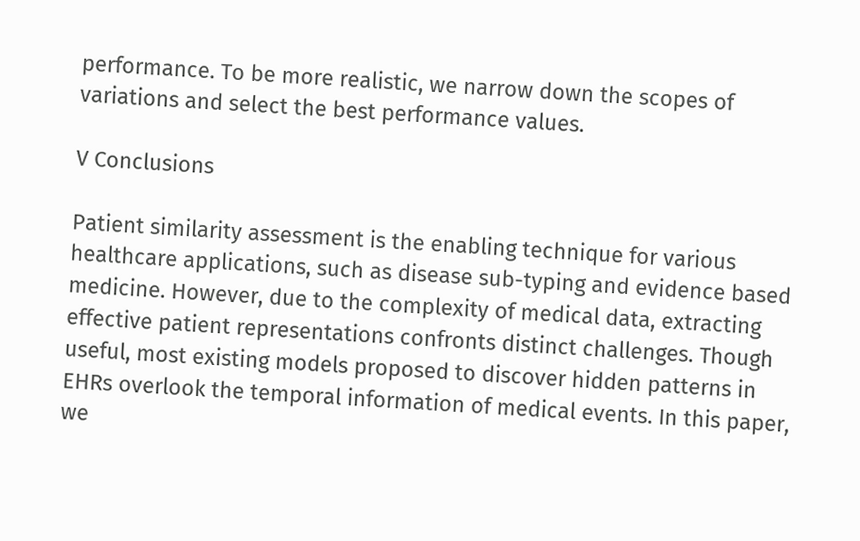performance. To be more realistic, we narrow down the scopes of variations and select the best performance values.

V Conclusions

Patient similarity assessment is the enabling technique for various healthcare applications, such as disease sub-typing and evidence based medicine. However, due to the complexity of medical data, extracting effective patient representations confronts distinct challenges. Though useful, most existing models proposed to discover hidden patterns in EHRs overlook the temporal information of medical events. In this paper, we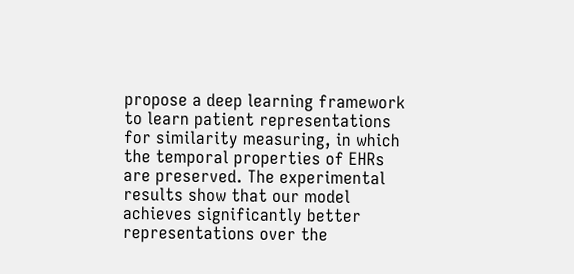propose a deep learning framework to learn patient representations for similarity measuring, in which the temporal properties of EHRs are preserved. The experimental results show that our model achieves significantly better representations over the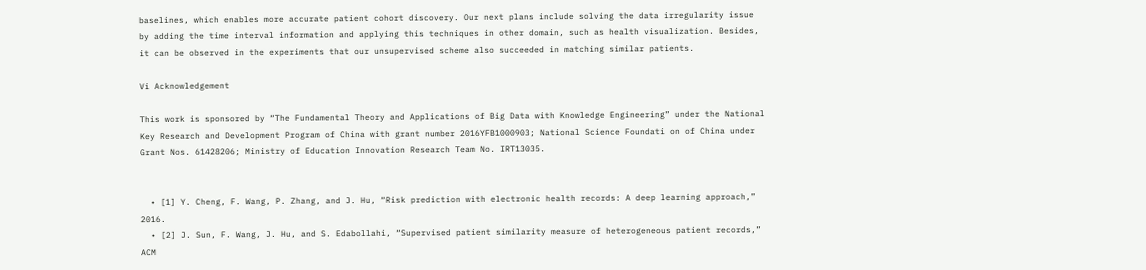baselines, which enables more accurate patient cohort discovery. Our next plans include solving the data irregularity issue by adding the time interval information and applying this techniques in other domain, such as health visualization. Besides, it can be observed in the experiments that our unsupervised scheme also succeeded in matching similar patients.

Vi Acknowledgement

This work is sponsored by “The Fundamental Theory and Applications of Big Data with Knowledge Engineering” under the National Key Research and Development Program of China with grant number 2016YFB1000903; National Science Foundati on of China under Grant Nos. 61428206; Ministry of Education Innovation Research Team No. IRT13035.


  • [1] Y. Cheng, F. Wang, P. Zhang, and J. Hu, “Risk prediction with electronic health records: A deep learning approach,” 2016.
  • [2] J. Sun, F. Wang, J. Hu, and S. Edabollahi, “Supervised patient similarity measure of heterogeneous patient records,” ACM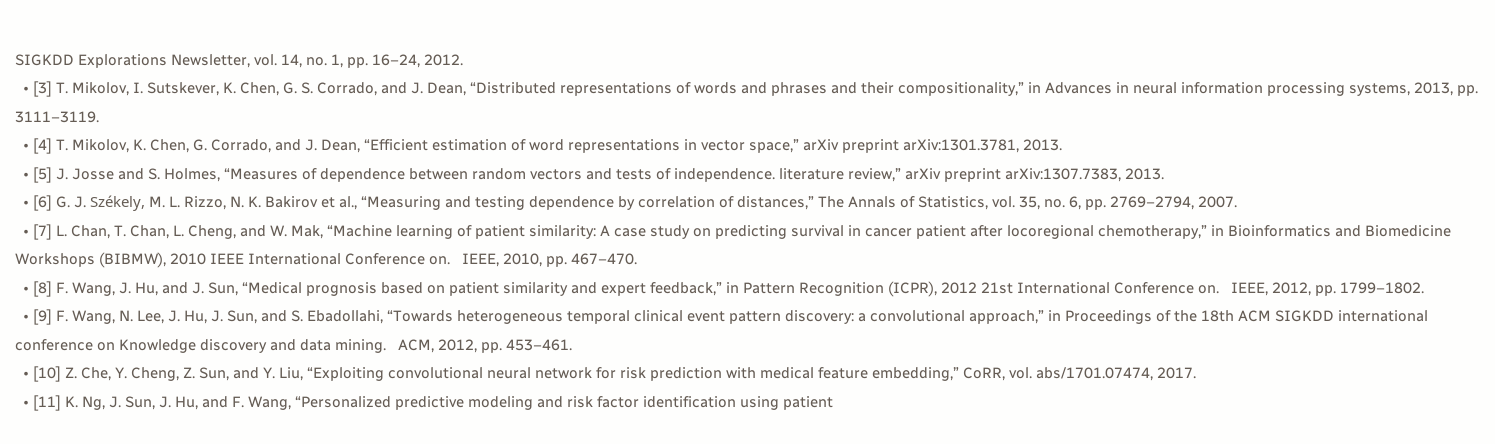SIGKDD Explorations Newsletter, vol. 14, no. 1, pp. 16–24, 2012.
  • [3] T. Mikolov, I. Sutskever, K. Chen, G. S. Corrado, and J. Dean, “Distributed representations of words and phrases and their compositionality,” in Advances in neural information processing systems, 2013, pp. 3111–3119.
  • [4] T. Mikolov, K. Chen, G. Corrado, and J. Dean, “Efficient estimation of word representations in vector space,” arXiv preprint arXiv:1301.3781, 2013.
  • [5] J. Josse and S. Holmes, “Measures of dependence between random vectors and tests of independence. literature review,” arXiv preprint arXiv:1307.7383, 2013.
  • [6] G. J. Székely, M. L. Rizzo, N. K. Bakirov et al., “Measuring and testing dependence by correlation of distances,” The Annals of Statistics, vol. 35, no. 6, pp. 2769–2794, 2007.
  • [7] L. Chan, T. Chan, L. Cheng, and W. Mak, “Machine learning of patient similarity: A case study on predicting survival in cancer patient after locoregional chemotherapy,” in Bioinformatics and Biomedicine Workshops (BIBMW), 2010 IEEE International Conference on.   IEEE, 2010, pp. 467–470.
  • [8] F. Wang, J. Hu, and J. Sun, “Medical prognosis based on patient similarity and expert feedback,” in Pattern Recognition (ICPR), 2012 21st International Conference on.   IEEE, 2012, pp. 1799–1802.
  • [9] F. Wang, N. Lee, J. Hu, J. Sun, and S. Ebadollahi, “Towards heterogeneous temporal clinical event pattern discovery: a convolutional approach,” in Proceedings of the 18th ACM SIGKDD international conference on Knowledge discovery and data mining.   ACM, 2012, pp. 453–461.
  • [10] Z. Che, Y. Cheng, Z. Sun, and Y. Liu, “Exploiting convolutional neural network for risk prediction with medical feature embedding,” CoRR, vol. abs/1701.07474, 2017.
  • [11] K. Ng, J. Sun, J. Hu, and F. Wang, “Personalized predictive modeling and risk factor identification using patient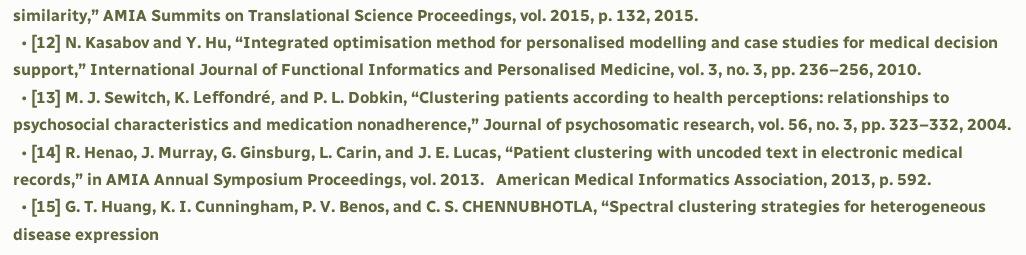similarity,” AMIA Summits on Translational Science Proceedings, vol. 2015, p. 132, 2015.
  • [12] N. Kasabov and Y. Hu, “Integrated optimisation method for personalised modelling and case studies for medical decision support,” International Journal of Functional Informatics and Personalised Medicine, vol. 3, no. 3, pp. 236–256, 2010.
  • [13] M. J. Sewitch, K. Leffondré, and P. L. Dobkin, “Clustering patients according to health perceptions: relationships to psychosocial characteristics and medication nonadherence,” Journal of psychosomatic research, vol. 56, no. 3, pp. 323–332, 2004.
  • [14] R. Henao, J. Murray, G. Ginsburg, L. Carin, and J. E. Lucas, “Patient clustering with uncoded text in electronic medical records,” in AMIA Annual Symposium Proceedings, vol. 2013.   American Medical Informatics Association, 2013, p. 592.
  • [15] G. T. Huang, K. I. Cunningham, P. V. Benos, and C. S. CHENNUBHOTLA, “Spectral clustering strategies for heterogeneous disease expression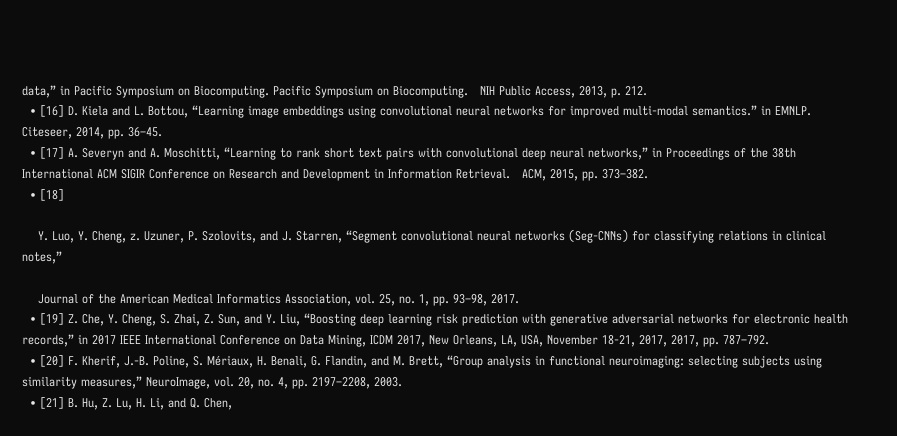data,” in Pacific Symposium on Biocomputing. Pacific Symposium on Biocomputing.   NIH Public Access, 2013, p. 212.
  • [16] D. Kiela and L. Bottou, “Learning image embeddings using convolutional neural networks for improved multi-modal semantics.” in EMNLP.   Citeseer, 2014, pp. 36–45.
  • [17] A. Severyn and A. Moschitti, “Learning to rank short text pairs with convolutional deep neural networks,” in Proceedings of the 38th International ACM SIGIR Conference on Research and Development in Information Retrieval.   ACM, 2015, pp. 373–382.
  • [18]

    Y. Luo, Y. Cheng, z. Uzuner, P. Szolovits, and J. Starren, “Segment convolutional neural networks (Seg-CNNs) for classifying relations in clinical notes,”

    Journal of the American Medical Informatics Association, vol. 25, no. 1, pp. 93–98, 2017.
  • [19] Z. Che, Y. Cheng, S. Zhai, Z. Sun, and Y. Liu, “Boosting deep learning risk prediction with generative adversarial networks for electronic health records,” in 2017 IEEE International Conference on Data Mining, ICDM 2017, New Orleans, LA, USA, November 18-21, 2017, 2017, pp. 787–792.
  • [20] F. Kherif, J.-B. Poline, S. Mériaux, H. Benali, G. Flandin, and M. Brett, “Group analysis in functional neuroimaging: selecting subjects using similarity measures,” NeuroImage, vol. 20, no. 4, pp. 2197–2208, 2003.
  • [21] B. Hu, Z. Lu, H. Li, and Q. Chen,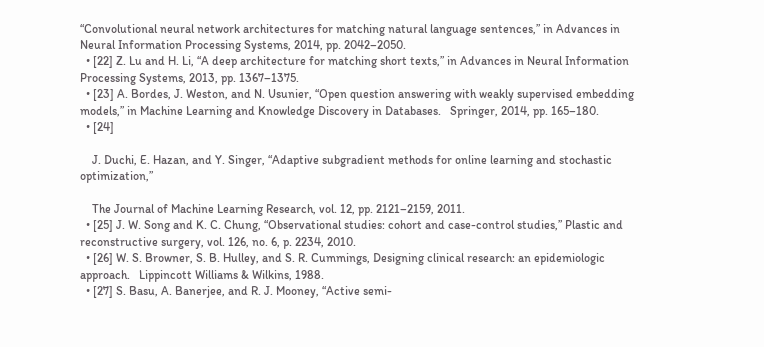“Convolutional neural network architectures for matching natural language sentences,” in Advances in Neural Information Processing Systems, 2014, pp. 2042–2050.
  • [22] Z. Lu and H. Li, “A deep architecture for matching short texts,” in Advances in Neural Information Processing Systems, 2013, pp. 1367–1375.
  • [23] A. Bordes, J. Weston, and N. Usunier, “Open question answering with weakly supervised embedding models,” in Machine Learning and Knowledge Discovery in Databases.   Springer, 2014, pp. 165–180.
  • [24]

    J. Duchi, E. Hazan, and Y. Singer, “Adaptive subgradient methods for online learning and stochastic optimization,”

    The Journal of Machine Learning Research, vol. 12, pp. 2121–2159, 2011.
  • [25] J. W. Song and K. C. Chung, “Observational studies: cohort and case-control studies,” Plastic and reconstructive surgery, vol. 126, no. 6, p. 2234, 2010.
  • [26] W. S. Browner, S. B. Hulley, and S. R. Cummings, Designing clinical research: an epidemiologic approach.   Lippincott Williams & Wilkins, 1988.
  • [27] S. Basu, A. Banerjee, and R. J. Mooney, “Active semi-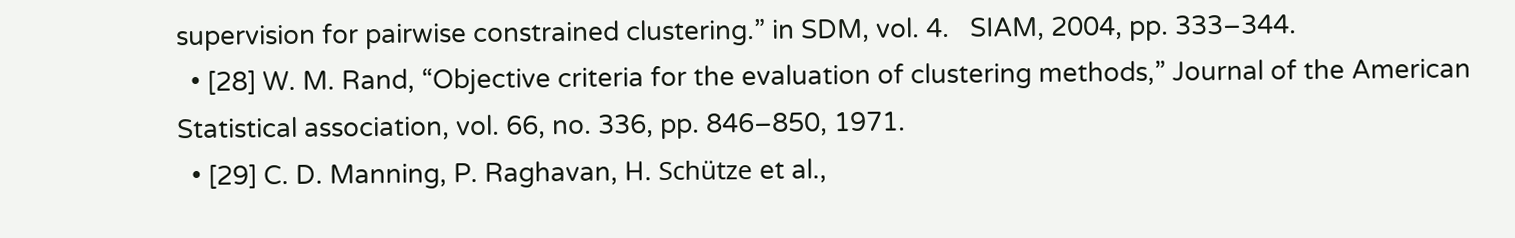supervision for pairwise constrained clustering.” in SDM, vol. 4.   SIAM, 2004, pp. 333–344.
  • [28] W. M. Rand, “Objective criteria for the evaluation of clustering methods,” Journal of the American Statistical association, vol. 66, no. 336, pp. 846–850, 1971.
  • [29] C. D. Manning, P. Raghavan, H. Schütze et al.,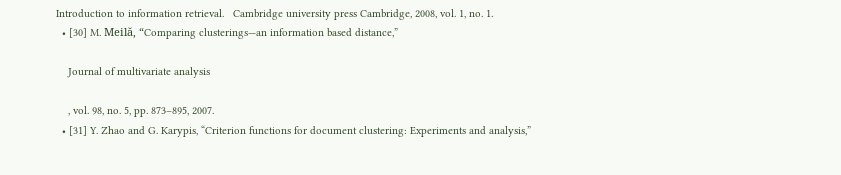Introduction to information retrieval.   Cambridge university press Cambridge, 2008, vol. 1, no. 1.
  • [30] M. Meilă, “Comparing clusterings—an information based distance,”

    Journal of multivariate analysis

    , vol. 98, no. 5, pp. 873–895, 2007.
  • [31] Y. Zhao and G. Karypis, “Criterion functions for document clustering: Experiments and analysis,”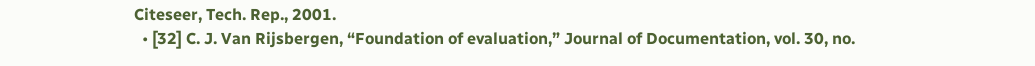Citeseer, Tech. Rep., 2001.
  • [32] C. J. Van Rijsbergen, “Foundation of evaluation,” Journal of Documentation, vol. 30, no.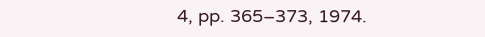4, pp. 365–373, 1974.